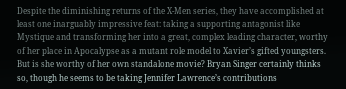Despite the diminishing returns of the X-Men series, they have accomplished at least one inarguably impressive feat: taking a supporting antagonist like Mystique and transforming her into a great, complex leading character, worthy of her place in Apocalypse as a mutant role model to Xavier’s gifted youngsters. But is she worthy of her own standalone movie? Bryan Singer certainly thinks so, though he seems to be taking Jennifer Lawrence’s contributions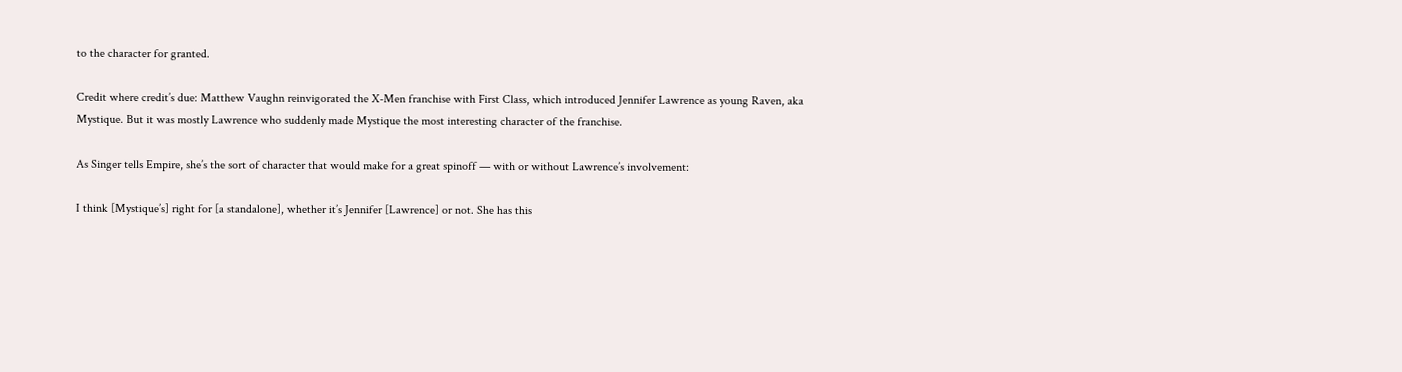to the character for granted.

Credit where credit’s due: Matthew Vaughn reinvigorated the X-Men franchise with First Class, which introduced Jennifer Lawrence as young Raven, aka Mystique. But it was mostly Lawrence who suddenly made Mystique the most interesting character of the franchise.

As Singer tells Empire, she’s the sort of character that would make for a great spinoff — with or without Lawrence’s involvement:

I think [Mystique’s] right for [a standalone], whether it’s Jennifer [Lawrence] or not. She has this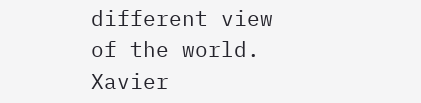different view of the world. Xavier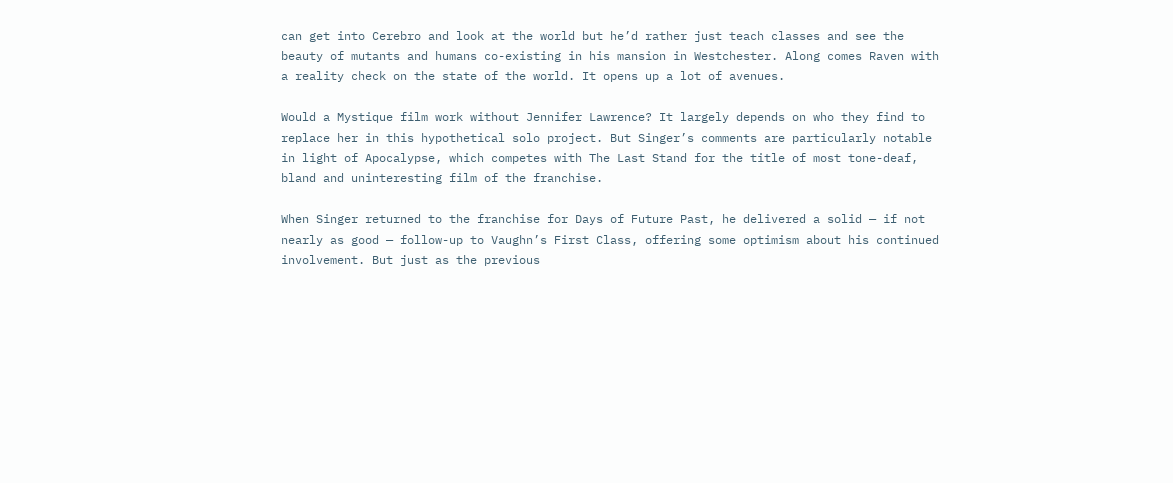can get into Cerebro and look at the world but he’d rather just teach classes and see the beauty of mutants and humans co-existing in his mansion in Westchester. Along comes Raven with a reality check on the state of the world. It opens up a lot of avenues.

Would a Mystique film work without Jennifer Lawrence? It largely depends on who they find to replace her in this hypothetical solo project. But Singer’s comments are particularly notable in light of Apocalypse, which competes with The Last Stand for the title of most tone-deaf, bland and uninteresting film of the franchise.

When Singer returned to the franchise for Days of Future Past, he delivered a solid — if not nearly as good — follow-up to Vaughn’s First Class, offering some optimism about his continued involvement. But just as the previous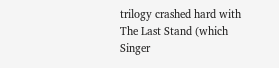trilogy crashed hard with The Last Stand (which Singer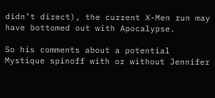didn’t direct), the current X-Men run may have bottomed out with Apocalypse.

So his comments about a potential Mystique spinoff with or without Jennifer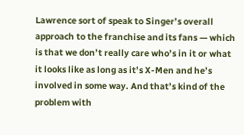Lawrence sort of speak to Singer’s overall approach to the franchise and its fans — which is that we don’t really care who’s in it or what it looks like as long as it’s X-Men and he’s involved in some way. And that’s kind of the problem with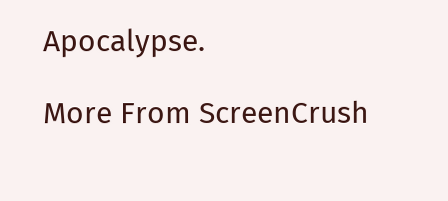Apocalypse.

More From ScreenCrush